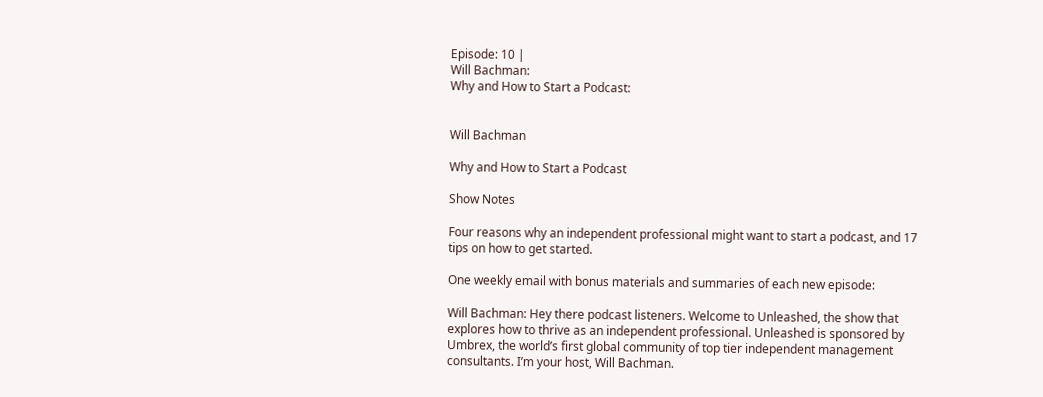Episode: 10 |
Will Bachman:
Why and How to Start a Podcast:


Will Bachman

Why and How to Start a Podcast

Show Notes

Four reasons why an independent professional might want to start a podcast, and 17 tips on how to get started.

One weekly email with bonus materials and summaries of each new episode:

Will Bachman: Hey there podcast listeners. Welcome to Unleashed, the show that explores how to thrive as an independent professional. Unleashed is sponsored by Umbrex, the world’s first global community of top tier independent management consultants. I’m your host, Will Bachman.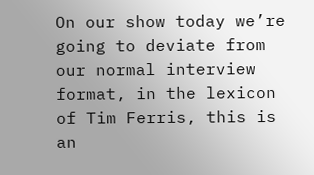On our show today we’re going to deviate from our normal interview format, in the lexicon of Tim Ferris, this is an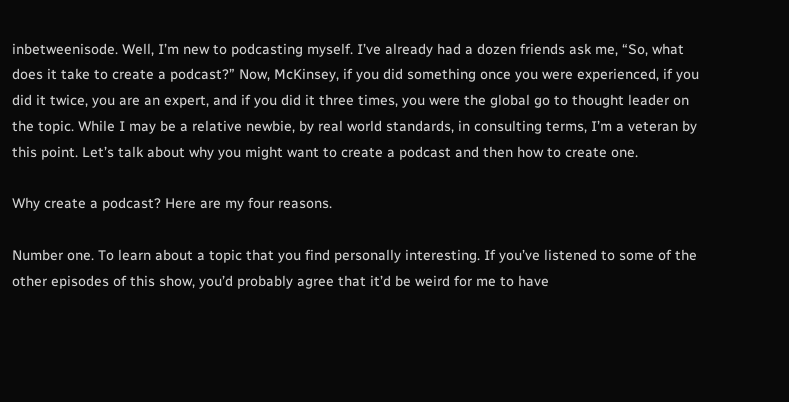inbetweenisode. Well, I’m new to podcasting myself. I’ve already had a dozen friends ask me, “So, what does it take to create a podcast?” Now, McKinsey, if you did something once you were experienced, if you did it twice, you are an expert, and if you did it three times, you were the global go to thought leader on the topic. While I may be a relative newbie, by real world standards, in consulting terms, I’m a veteran by this point. Let’s talk about why you might want to create a podcast and then how to create one.

Why create a podcast? Here are my four reasons.

Number one. To learn about a topic that you find personally interesting. If you’ve listened to some of the other episodes of this show, you’d probably agree that it’d be weird for me to have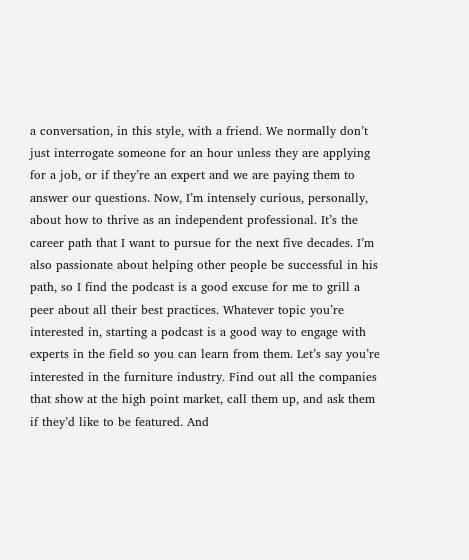a conversation, in this style, with a friend. We normally don’t just interrogate someone for an hour unless they are applying for a job, or if they’re an expert and we are paying them to answer our questions. Now, I’m intensely curious, personally, about how to thrive as an independent professional. It’s the career path that I want to pursue for the next five decades. I’m also passionate about helping other people be successful in his path, so I find the podcast is a good excuse for me to grill a peer about all their best practices. Whatever topic you’re interested in, starting a podcast is a good way to engage with experts in the field so you can learn from them. Let’s say you’re interested in the furniture industry. Find out all the companies that show at the high point market, call them up, and ask them if they’d like to be featured. And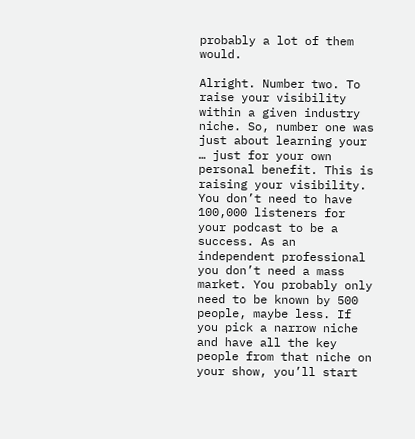probably a lot of them would.

Alright. Number two. To raise your visibility within a given industry niche. So, number one was just about learning your … just for your own personal benefit. This is raising your visibility. You don’t need to have 100,000 listeners for your podcast to be a success. As an independent professional you don’t need a mass market. You probably only need to be known by 500 people, maybe less. If you pick a narrow niche and have all the key people from that niche on your show, you’ll start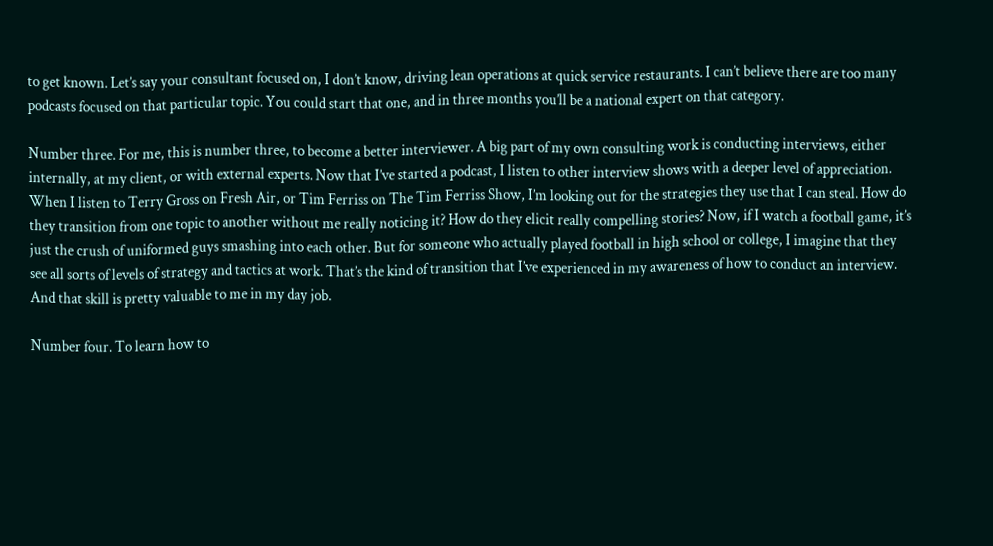to get known. Let’s say your consultant focused on, I don’t know, driving lean operations at quick service restaurants. I can’t believe there are too many podcasts focused on that particular topic. You could start that one, and in three months you’ll be a national expert on that category.

Number three. For me, this is number three, to become a better interviewer. A big part of my own consulting work is conducting interviews, either internally, at my client, or with external experts. Now that I’ve started a podcast, I listen to other interview shows with a deeper level of appreciation. When I listen to Terry Gross on Fresh Air, or Tim Ferriss on The Tim Ferriss Show, I’m looking out for the strategies they use that I can steal. How do they transition from one topic to another without me really noticing it? How do they elicit really compelling stories? Now, if I watch a football game, it’s just the crush of uniformed guys smashing into each other. But for someone who actually played football in high school or college, I imagine that they see all sorts of levels of strategy and tactics at work. That’s the kind of transition that I’ve experienced in my awareness of how to conduct an interview. And that skill is pretty valuable to me in my day job.

Number four. To learn how to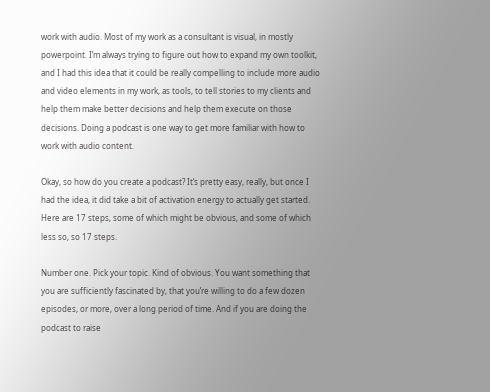work with audio. Most of my work as a consultant is visual, in mostly powerpoint. I’m always trying to figure out how to expand my own toolkit, and I had this idea that it could be really compelling to include more audio and video elements in my work, as tools, to tell stories to my clients and help them make better decisions and help them execute on those decisions. Doing a podcast is one way to get more familiar with how to work with audio content.

Okay, so how do you create a podcast? It’s pretty easy, really, but once I had the idea, it did take a bit of activation energy to actually get started. Here are 17 steps, some of which might be obvious, and some of which less so, so 17 steps.

Number one. Pick your topic. Kind of obvious. You want something that you are sufficiently fascinated by, that you’re willing to do a few dozen episodes, or more, over a long period of time. And if you are doing the podcast to raise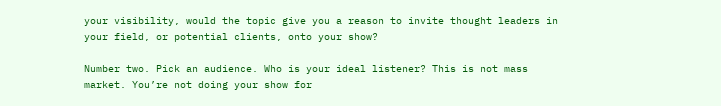your visibility, would the topic give you a reason to invite thought leaders in your field, or potential clients, onto your show?

Number two. Pick an audience. Who is your ideal listener? This is not mass market. You’re not doing your show for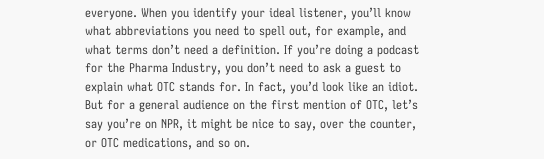everyone. When you identify your ideal listener, you’ll know what abbreviations you need to spell out, for example, and what terms don’t need a definition. If you’re doing a podcast for the Pharma Industry, you don’t need to ask a guest to explain what OTC stands for. In fact, you’d look like an idiot. But for a general audience on the first mention of OTC, let’s say you’re on NPR, it might be nice to say, over the counter, or OTC medications, and so on.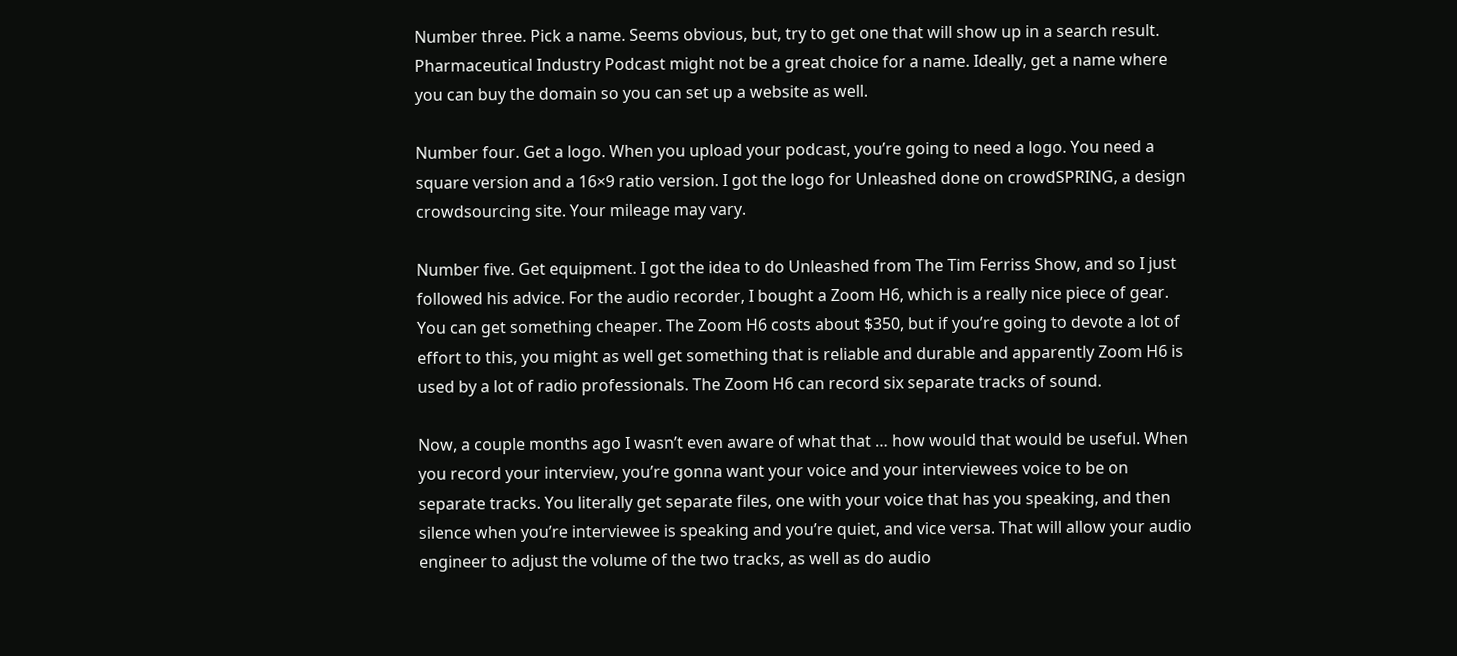Number three. Pick a name. Seems obvious, but, try to get one that will show up in a search result. Pharmaceutical Industry Podcast might not be a great choice for a name. Ideally, get a name where you can buy the domain so you can set up a website as well.

Number four. Get a logo. When you upload your podcast, you’re going to need a logo. You need a square version and a 16×9 ratio version. I got the logo for Unleashed done on crowdSPRING, a design crowdsourcing site. Your mileage may vary.

Number five. Get equipment. I got the idea to do Unleashed from The Tim Ferriss Show, and so I just followed his advice. For the audio recorder, I bought a Zoom H6, which is a really nice piece of gear. You can get something cheaper. The Zoom H6 costs about $350, but if you’re going to devote a lot of effort to this, you might as well get something that is reliable and durable and apparently Zoom H6 is used by a lot of radio professionals. The Zoom H6 can record six separate tracks of sound.

Now, a couple months ago I wasn’t even aware of what that … how would that would be useful. When you record your interview, you’re gonna want your voice and your interviewees voice to be on separate tracks. You literally get separate files, one with your voice that has you speaking, and then silence when you’re interviewee is speaking and you’re quiet, and vice versa. That will allow your audio engineer to adjust the volume of the two tracks, as well as do audio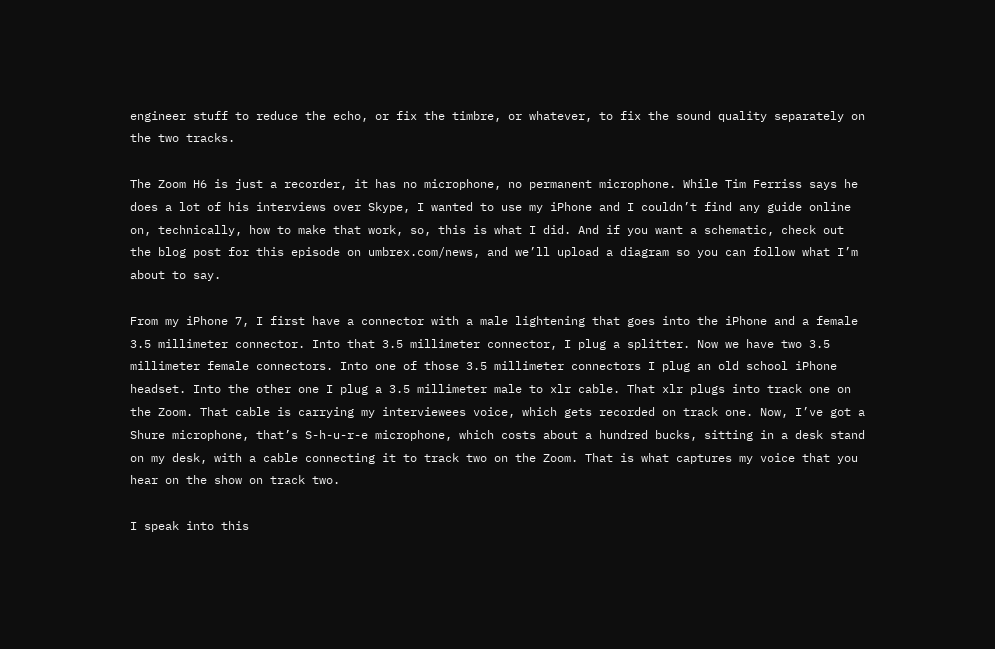engineer stuff to reduce the echo, or fix the timbre, or whatever, to fix the sound quality separately on the two tracks.

The Zoom H6 is just a recorder, it has no microphone, no permanent microphone. While Tim Ferriss says he does a lot of his interviews over Skype, I wanted to use my iPhone and I couldn’t find any guide online on, technically, how to make that work, so, this is what I did. And if you want a schematic, check out the blog post for this episode on umbrex.com/news, and we’ll upload a diagram so you can follow what I’m about to say.

From my iPhone 7, I first have a connector with a male lightening that goes into the iPhone and a female 3.5 millimeter connector. Into that 3.5 millimeter connector, I plug a splitter. Now we have two 3.5 millimeter female connectors. Into one of those 3.5 millimeter connectors I plug an old school iPhone headset. Into the other one I plug a 3.5 millimeter male to xlr cable. That xlr plugs into track one on the Zoom. That cable is carrying my interviewees voice, which gets recorded on track one. Now, I’ve got a Shure microphone, that’s S-h-u-r-e microphone, which costs about a hundred bucks, sitting in a desk stand on my desk, with a cable connecting it to track two on the Zoom. That is what captures my voice that you hear on the show on track two.

I speak into this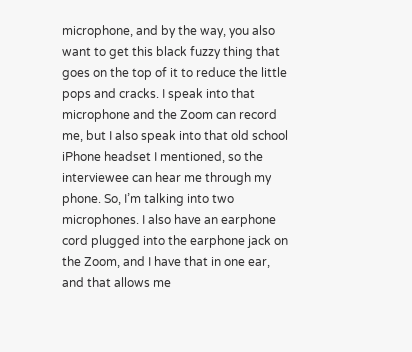microphone, and by the way, you also want to get this black fuzzy thing that goes on the top of it to reduce the little pops and cracks. I speak into that microphone and the Zoom can record me, but I also speak into that old school iPhone headset I mentioned, so the interviewee can hear me through my phone. So, I’m talking into two microphones. I also have an earphone cord plugged into the earphone jack on the Zoom, and I have that in one ear, and that allows me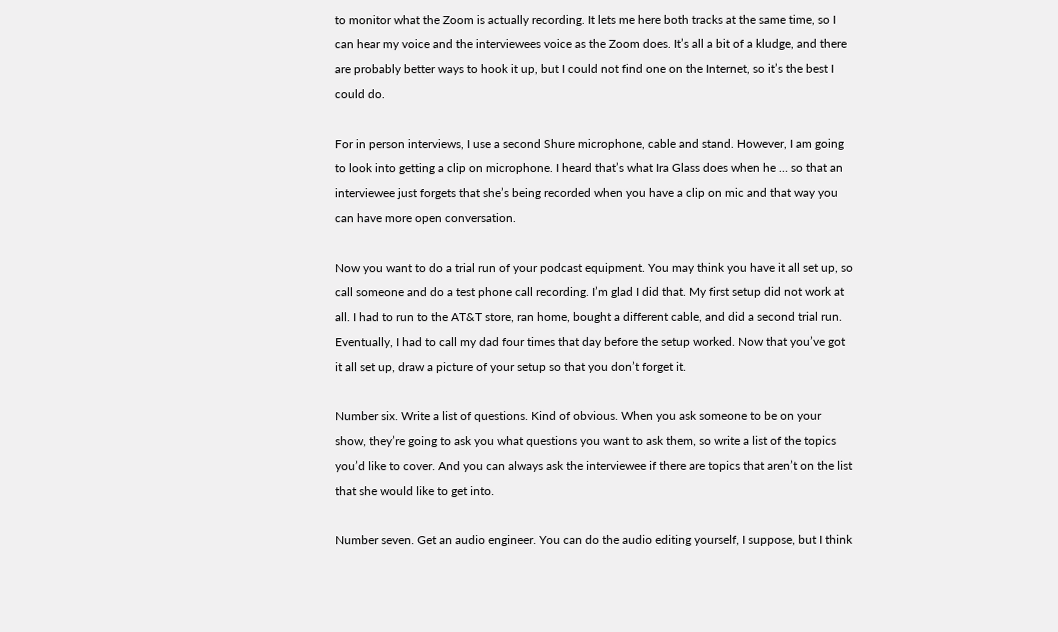to monitor what the Zoom is actually recording. It lets me here both tracks at the same time, so I can hear my voice and the interviewees voice as the Zoom does. It’s all a bit of a kludge, and there are probably better ways to hook it up, but I could not find one on the Internet, so it’s the best I could do.

For in person interviews, I use a second Shure microphone, cable and stand. However, I am going to look into getting a clip on microphone. I heard that’s what Ira Glass does when he … so that an interviewee just forgets that she’s being recorded when you have a clip on mic and that way you can have more open conversation.

Now you want to do a trial run of your podcast equipment. You may think you have it all set up, so call someone and do a test phone call recording. I’m glad I did that. My first setup did not work at all. I had to run to the AT&T store, ran home, bought a different cable, and did a second trial run. Eventually, I had to call my dad four times that day before the setup worked. Now that you’ve got it all set up, draw a picture of your setup so that you don’t forget it.

Number six. Write a list of questions. Kind of obvious. When you ask someone to be on your show, they’re going to ask you what questions you want to ask them, so write a list of the topics you’d like to cover. And you can always ask the interviewee if there are topics that aren’t on the list that she would like to get into.

Number seven. Get an audio engineer. You can do the audio editing yourself, I suppose, but I think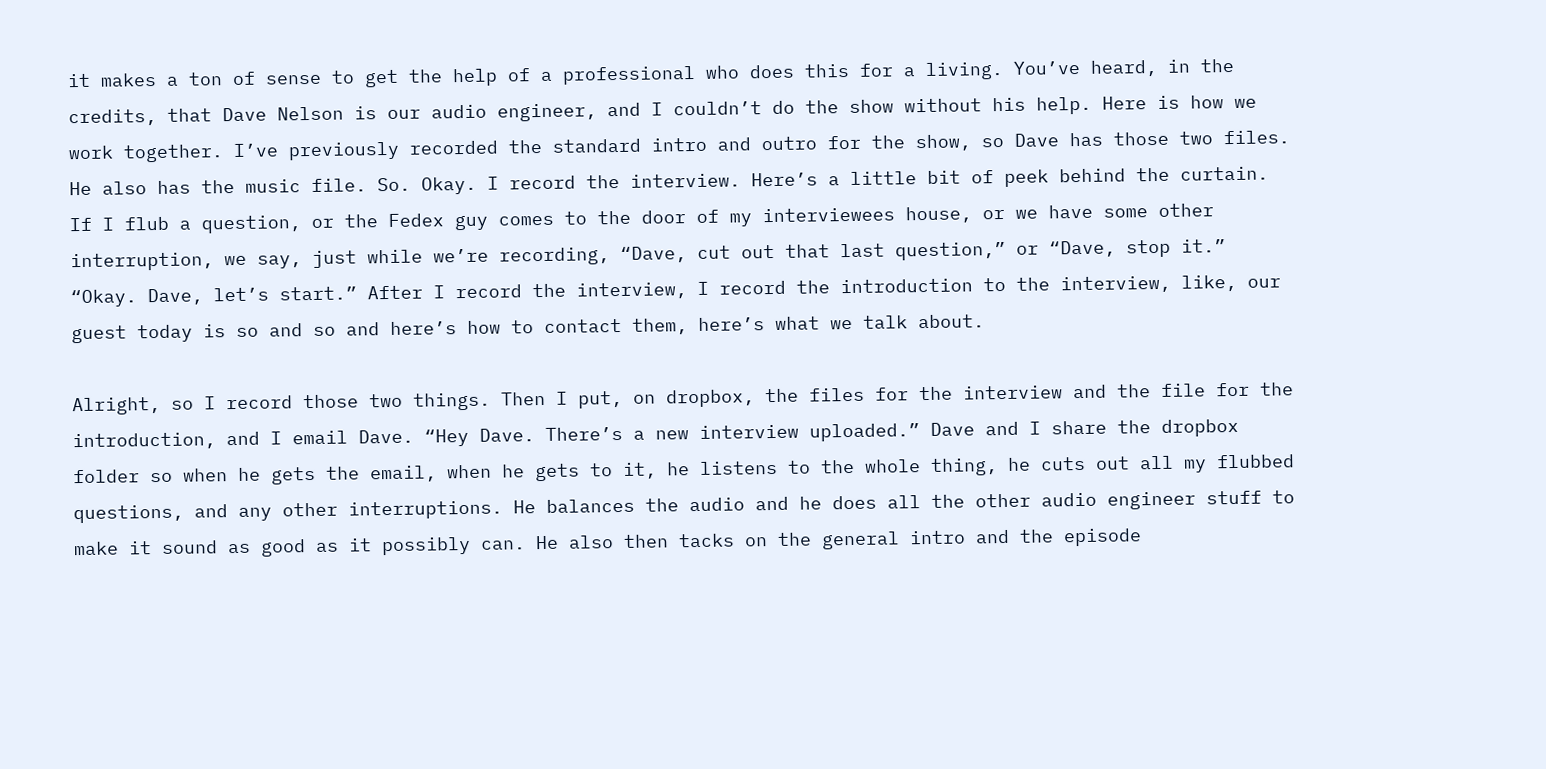it makes a ton of sense to get the help of a professional who does this for a living. You’ve heard, in the credits, that Dave Nelson is our audio engineer, and I couldn’t do the show without his help. Here is how we work together. I’ve previously recorded the standard intro and outro for the show, so Dave has those two files. He also has the music file. So. Okay. I record the interview. Here’s a little bit of peek behind the curtain. If I flub a question, or the Fedex guy comes to the door of my interviewees house, or we have some other interruption, we say, just while we’re recording, “Dave, cut out that last question,” or “Dave, stop it.” “Okay. Dave, let’s start.” After I record the interview, I record the introduction to the interview, like, our guest today is so and so and here’s how to contact them, here’s what we talk about.

Alright, so I record those two things. Then I put, on dropbox, the files for the interview and the file for the introduction, and I email Dave. “Hey Dave. There’s a new interview uploaded.” Dave and I share the dropbox folder so when he gets the email, when he gets to it, he listens to the whole thing, he cuts out all my flubbed questions, and any other interruptions. He balances the audio and he does all the other audio engineer stuff to make it sound as good as it possibly can. He also then tacks on the general intro and the episode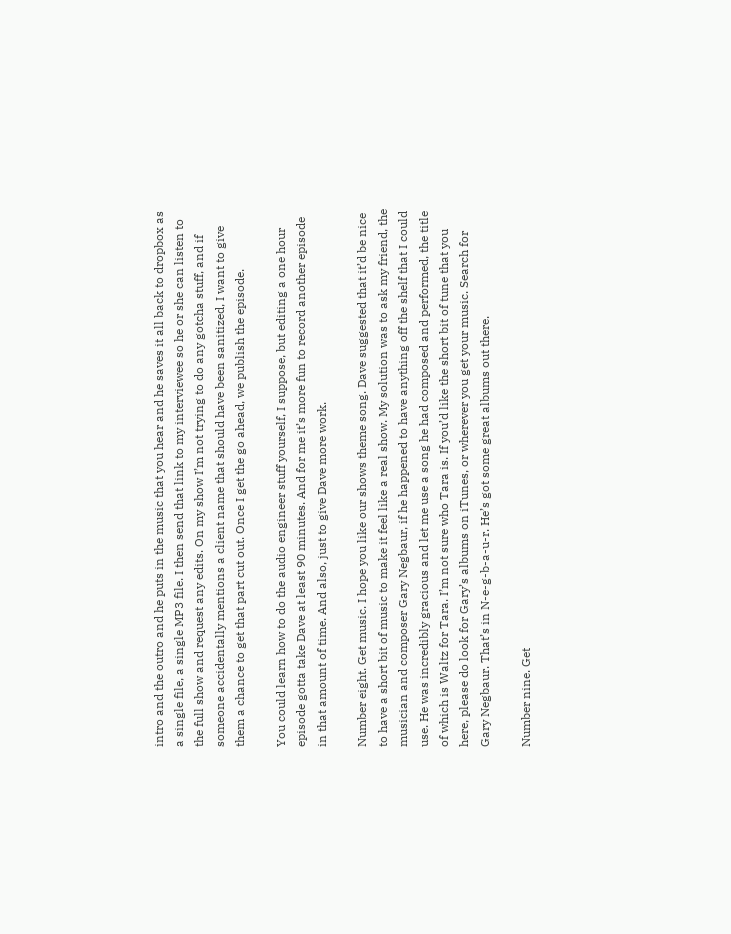intro and the outro and he puts in the music that you hear and he saves it all back to dropbox as a single file, a single MP3 file. I then send that link to my interviewee so he or she can listen to the full show and request any edits. On my show I’m not trying to do any gotcha stuff, and if someone accidentally mentions a client name that should have been sanitized, I want to give them a chance to get that part cut out. Once I get the go ahead, we publish the episode.

You could learn how to do the audio engineer stuff yourself, I suppose, but editing a one hour episode gotta take Dave at least 90 minutes. And for me it’s more fun to record another episode in that amount of time. And also, just to give Dave more work.

Number eight. Get music. I hope you like our shows theme song. Dave suggested that it’d be nice to have a short bit of music to make it feel like a real show. My solution was to ask my friend, the musician and composer Gary Negbaur, if he happened to have anything off the shelf that I could use. He was incredibly gracious and let me use a song he had composed and performed, the title of which is Waltz for Tara. I’m not sure who Tara is. If you’d like the short bit of tune that you here, please do look for Gary’s albums on iTunes, or wherever you get your music. Search for Gary Negbaur. That’s in N-e-g-b-a-u-r. He’s got some great albums out there.

Number nine. Get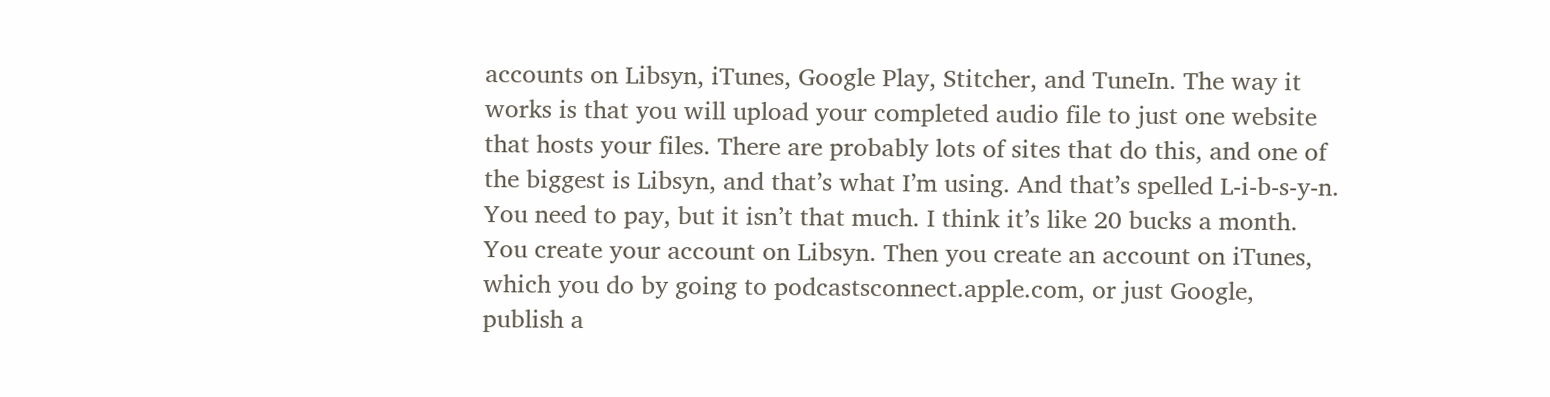accounts on Libsyn, iTunes, Google Play, Stitcher, and TuneIn. The way it works is that you will upload your completed audio file to just one website that hosts your files. There are probably lots of sites that do this, and one of the biggest is Libsyn, and that’s what I’m using. And that’s spelled L-i-b-s-y-n. You need to pay, but it isn’t that much. I think it’s like 20 bucks a month. You create your account on Libsyn. Then you create an account on iTunes, which you do by going to podcastsconnect.apple.com, or just Google, publish a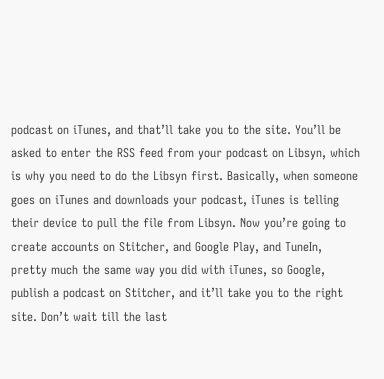podcast on iTunes, and that’ll take you to the site. You’ll be asked to enter the RSS feed from your podcast on Libsyn, which is why you need to do the Libsyn first. Basically, when someone goes on iTunes and downloads your podcast, iTunes is telling their device to pull the file from Libsyn. Now you’re going to create accounts on Stitcher, and Google Play, and TuneIn, pretty much the same way you did with iTunes, so Google, publish a podcast on Stitcher, and it’ll take you to the right site. Don’t wait till the last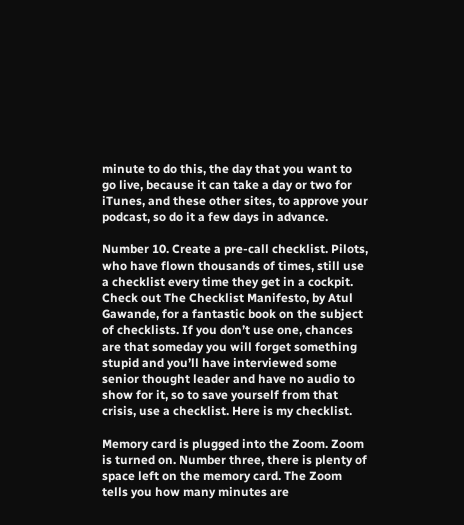minute to do this, the day that you want to go live, because it can take a day or two for iTunes, and these other sites, to approve your podcast, so do it a few days in advance.

Number 10. Create a pre-call checklist. Pilots, who have flown thousands of times, still use a checklist every time they get in a cockpit. Check out The Checklist Manifesto, by Atul Gawande, for a fantastic book on the subject of checklists. If you don’t use one, chances are that someday you will forget something stupid and you’ll have interviewed some senior thought leader and have no audio to show for it, so to save yourself from that crisis, use a checklist. Here is my checklist.

Memory card is plugged into the Zoom. Zoom is turned on. Number three, there is plenty of space left on the memory card. The Zoom tells you how many minutes are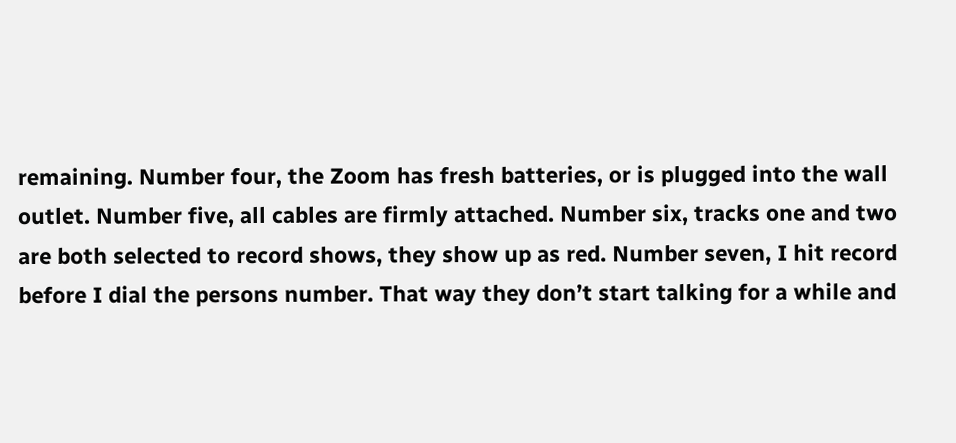remaining. Number four, the Zoom has fresh batteries, or is plugged into the wall outlet. Number five, all cables are firmly attached. Number six, tracks one and two are both selected to record shows, they show up as red. Number seven, I hit record before I dial the persons number. That way they don’t start talking for a while and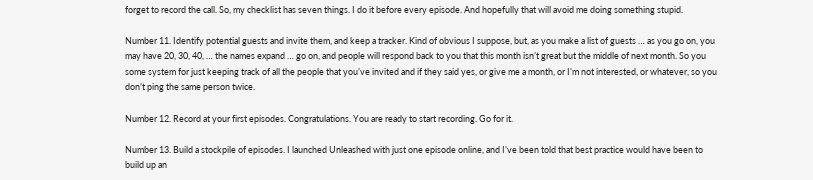forget to record the call. So, my checklist has seven things. I do it before every episode. And hopefully that will avoid me doing something stupid.

Number 11. Identify potential guests and invite them, and keep a tracker. Kind of obvious I suppose, but, as you make a list of guests … as you go on, you may have 20, 30, 40, … the names expand … go on, and people will respond back to you that this month isn’t great but the middle of next month. So you some system for just keeping track of all the people that you’ve invited and if they said yes, or give me a month, or I’m not interested, or whatever, so you don’t ping the same person twice.

Number 12. Record at your first episodes. Congratulations. You are ready to start recording. Go for it.

Number 13. Build a stockpile of episodes. I launched Unleashed with just one episode online, and I’ve been told that best practice would have been to build up an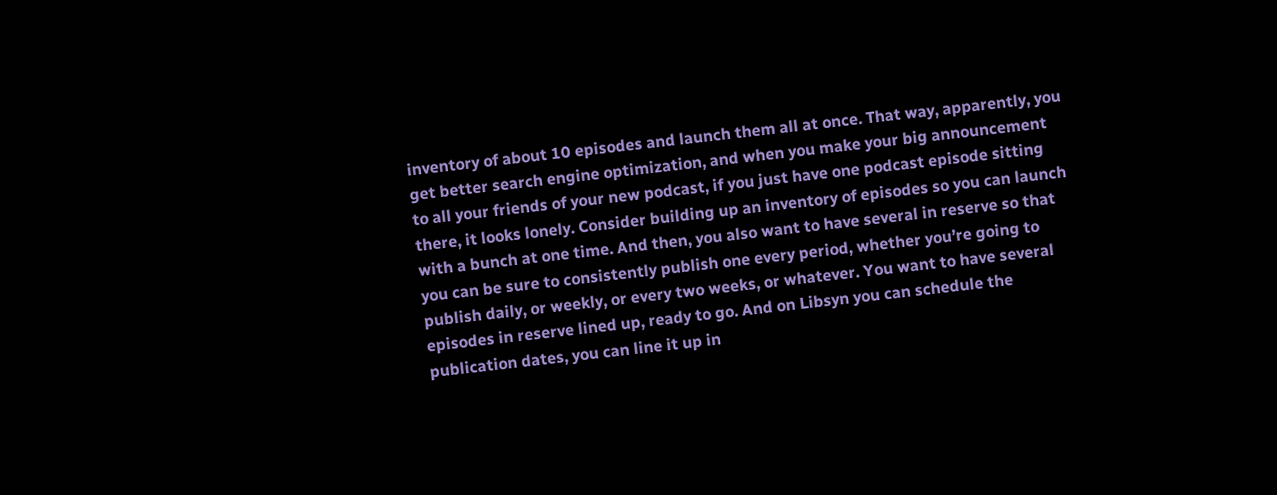inventory of about 10 episodes and launch them all at once. That way, apparently, you get better search engine optimization, and when you make your big announcement to all your friends of your new podcast, if you just have one podcast episode sitting there, it looks lonely. Consider building up an inventory of episodes so you can launch with a bunch at one time. And then, you also want to have several in reserve so that you can be sure to consistently publish one every period, whether you’re going to publish daily, or weekly, or every two weeks, or whatever. You want to have several episodes in reserve lined up, ready to go. And on Libsyn you can schedule the publication dates, you can line it up in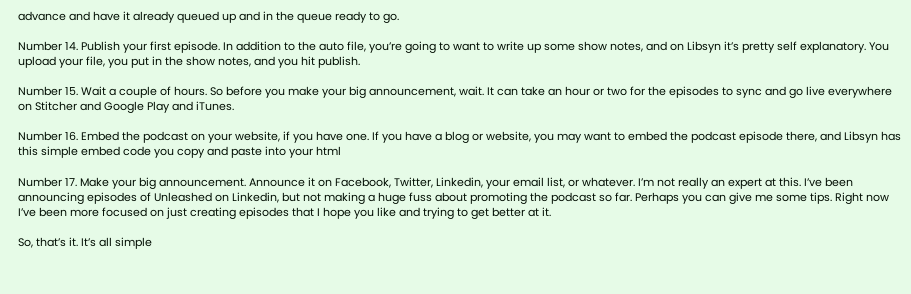advance and have it already queued up and in the queue ready to go.

Number 14. Publish your first episode. In addition to the auto file, you’re going to want to write up some show notes, and on Libsyn it’s pretty self explanatory. You upload your file, you put in the show notes, and you hit publish.

Number 15. Wait a couple of hours. So before you make your big announcement, wait. It can take an hour or two for the episodes to sync and go live everywhere on Stitcher and Google Play and iTunes.

Number 16. Embed the podcast on your website, if you have one. If you have a blog or website, you may want to embed the podcast episode there, and Libsyn has this simple embed code you copy and paste into your html

Number 17. Make your big announcement. Announce it on Facebook, Twitter, Linkedin, your email list, or whatever. I’m not really an expert at this. I’ve been announcing episodes of Unleashed on Linkedin, but not making a huge fuss about promoting the podcast so far. Perhaps you can give me some tips. Right now I’ve been more focused on just creating episodes that I hope you like and trying to get better at it.

So, that’s it. It’s all simple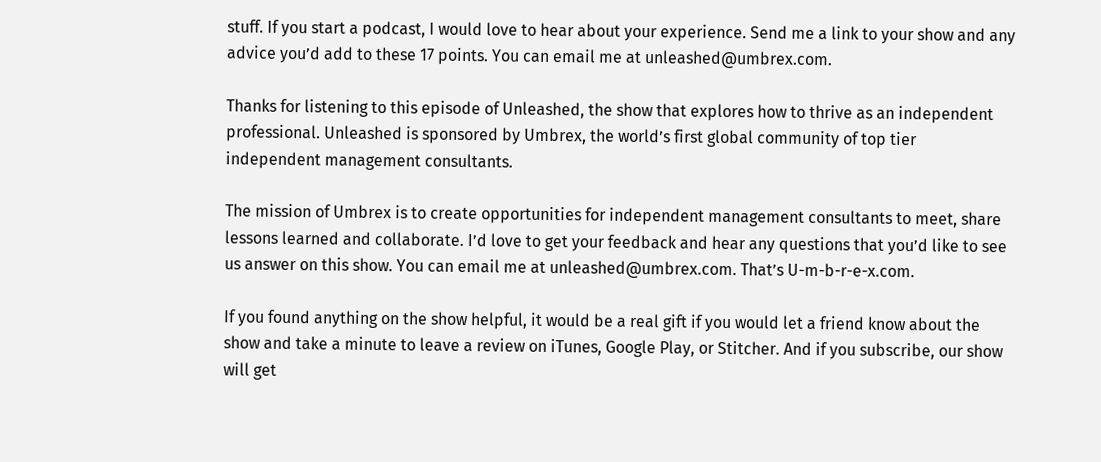stuff. If you start a podcast, I would love to hear about your experience. Send me a link to your show and any advice you’d add to these 17 points. You can email me at unleashed@umbrex.com.

Thanks for listening to this episode of Unleashed, the show that explores how to thrive as an independent professional. Unleashed is sponsored by Umbrex, the world’s first global community of top tier independent management consultants.

The mission of Umbrex is to create opportunities for independent management consultants to meet, share lessons learned and collaborate. I’d love to get your feedback and hear any questions that you’d like to see us answer on this show. You can email me at unleashed@umbrex.com. That’s U-m-b-r-e-x.com.

If you found anything on the show helpful, it would be a real gift if you would let a friend know about the show and take a minute to leave a review on iTunes, Google Play, or Stitcher. And if you subscribe, our show will get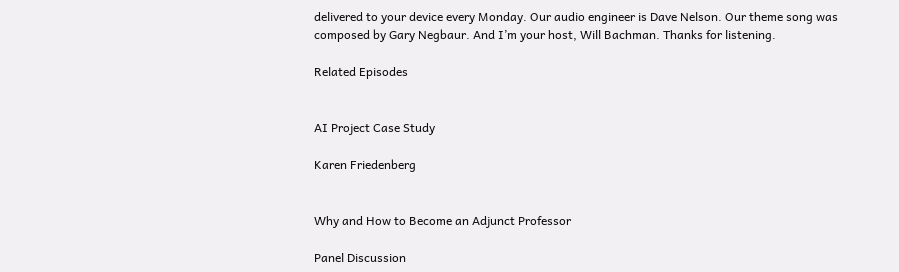delivered to your device every Monday. Our audio engineer is Dave Nelson. Our theme song was composed by Gary Negbaur. And I’m your host, Will Bachman. Thanks for listening.

Related Episodes


AI Project Case Study

Karen Friedenberg


Why and How to Become an Adjunct Professor

Panel Discussion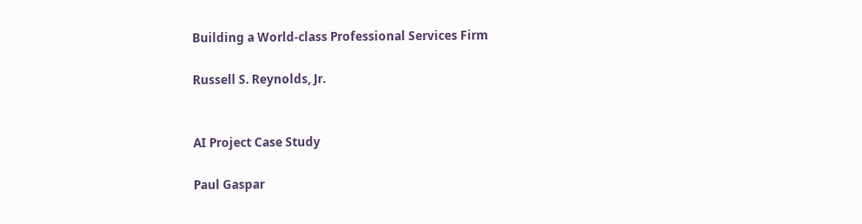Building a World-class Professional Services Firm

Russell S. Reynolds, Jr.


AI Project Case Study

Paul Gaspar